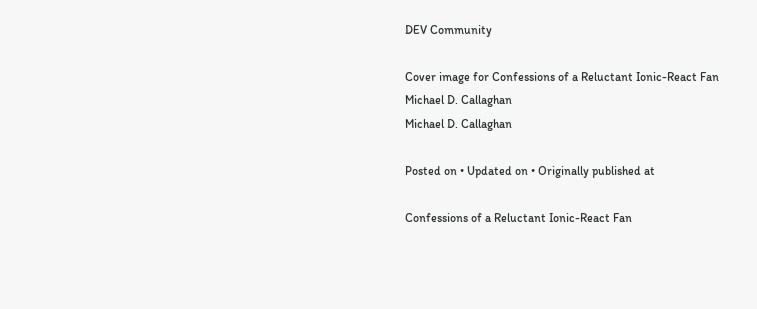DEV Community

Cover image for Confessions of a Reluctant Ionic-React Fan
Michael D. Callaghan
Michael D. Callaghan

Posted on • Updated on • Originally published at

Confessions of a Reluctant Ionic-React Fan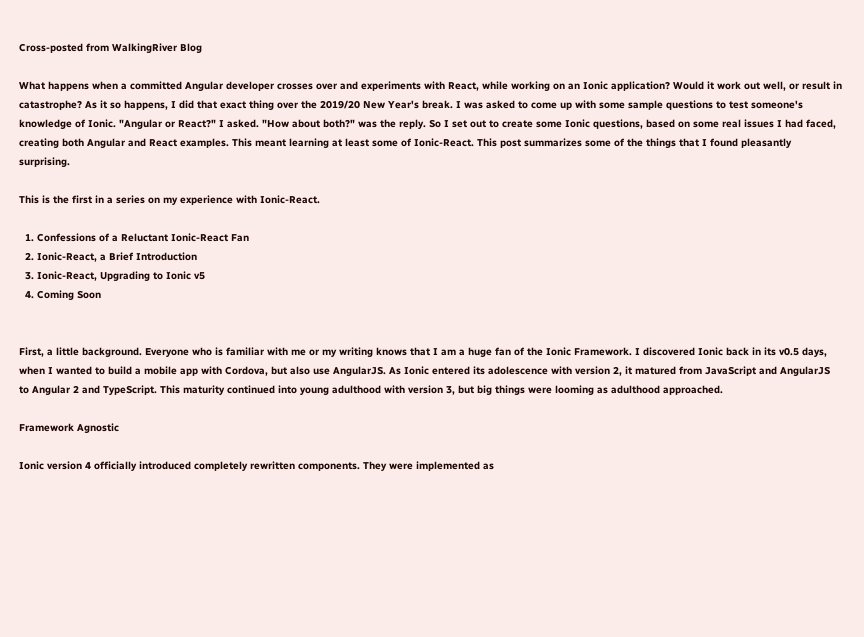Cross-posted from WalkingRiver Blog

What happens when a committed Angular developer crosses over and experiments with React, while working on an Ionic application? Would it work out well, or result in catastrophe? As it so happens, I did that exact thing over the 2019/20 New Year's break. I was asked to come up with some sample questions to test someone's knowledge of Ionic. "Angular or React?" I asked. "How about both?" was the reply. So I set out to create some Ionic questions, based on some real issues I had faced, creating both Angular and React examples. This meant learning at least some of Ionic-React. This post summarizes some of the things that I found pleasantly surprising.

This is the first in a series on my experience with Ionic-React.

  1. Confessions of a Reluctant Ionic-React Fan
  2. Ionic-React, a Brief Introduction
  3. Ionic-React, Upgrading to Ionic v5
  4. Coming Soon


First, a little background. Everyone who is familiar with me or my writing knows that I am a huge fan of the Ionic Framework. I discovered Ionic back in its v0.5 days, when I wanted to build a mobile app with Cordova, but also use AngularJS. As Ionic entered its adolescence with version 2, it matured from JavaScript and AngularJS to Angular 2 and TypeScript. This maturity continued into young adulthood with version 3, but big things were looming as adulthood approached.

Framework Agnostic

Ionic version 4 officially introduced completely rewritten components. They were implemented as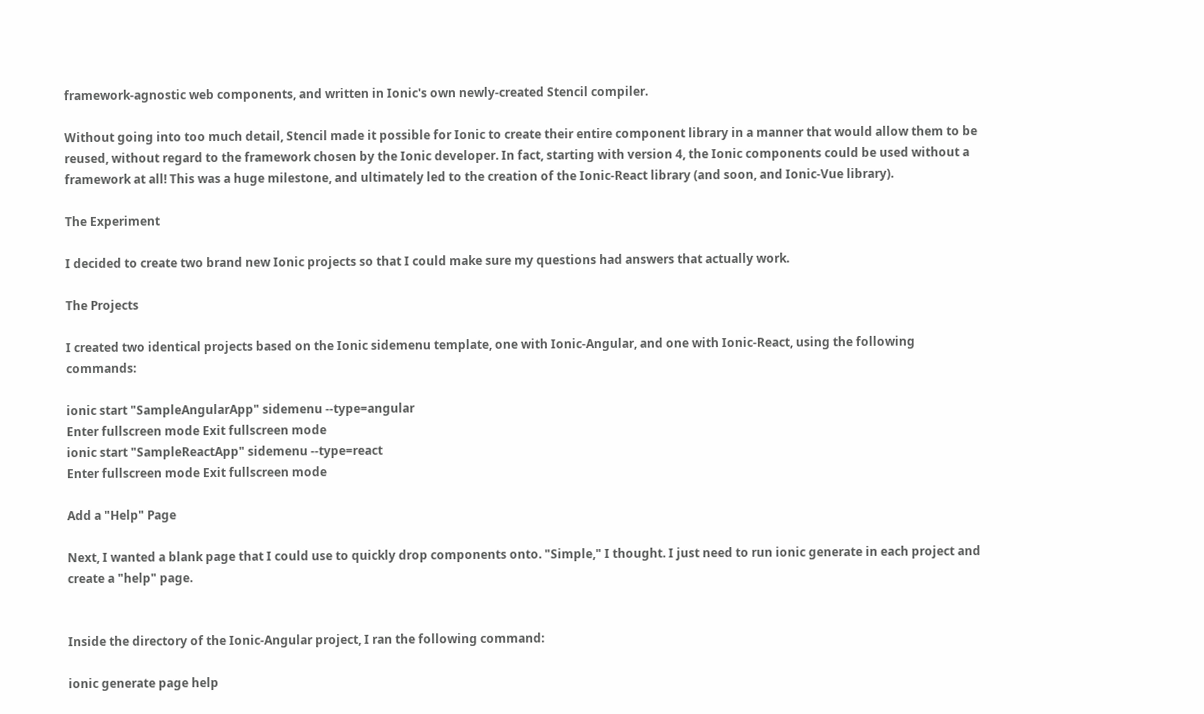framework-agnostic web components, and written in Ionic's own newly-created Stencil compiler.

Without going into too much detail, Stencil made it possible for Ionic to create their entire component library in a manner that would allow them to be reused, without regard to the framework chosen by the Ionic developer. In fact, starting with version 4, the Ionic components could be used without a framework at all! This was a huge milestone, and ultimately led to the creation of the Ionic-React library (and soon, and Ionic-Vue library).

The Experiment

I decided to create two brand new Ionic projects so that I could make sure my questions had answers that actually work.

The Projects

I created two identical projects based on the Ionic sidemenu template, one with Ionic-Angular, and one with Ionic-React, using the following commands:

ionic start "SampleAngularApp" sidemenu --type=angular
Enter fullscreen mode Exit fullscreen mode
ionic start "SampleReactApp" sidemenu --type=react
Enter fullscreen mode Exit fullscreen mode

Add a "Help" Page

Next, I wanted a blank page that I could use to quickly drop components onto. "Simple," I thought. I just need to run ionic generate in each project and create a "help" page.


Inside the directory of the Ionic-Angular project, I ran the following command:

ionic generate page help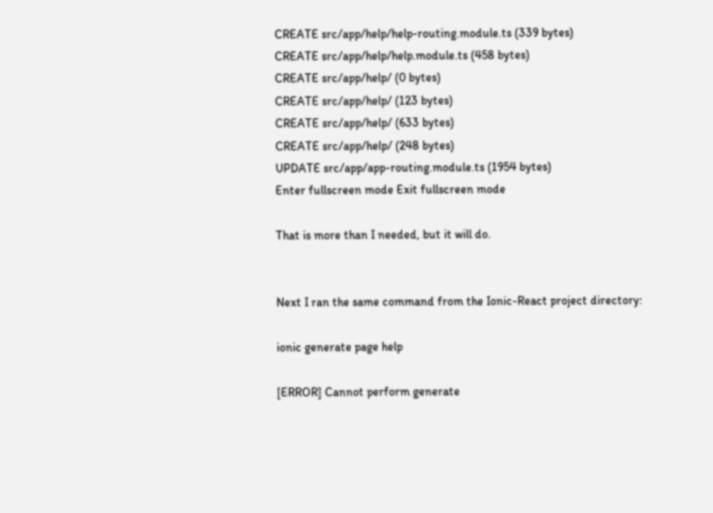CREATE src/app/help/help-routing.module.ts (339 bytes)
CREATE src/app/help/help.module.ts (458 bytes)
CREATE src/app/help/ (0 bytes)
CREATE src/app/help/ (123 bytes)
CREATE src/app/help/ (633 bytes)
CREATE src/app/help/ (248 bytes)
UPDATE src/app/app-routing.module.ts (1954 bytes)
Enter fullscreen mode Exit fullscreen mode

That is more than I needed, but it will do.


Next I ran the same command from the Ionic-React project directory:

ionic generate page help

[ERROR] Cannot perform generate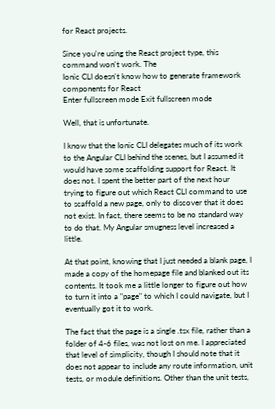for React projects.

Since you're using the React project type, this command won't work. The
Ionic CLI doesn't know how to generate framework components for React
Enter fullscreen mode Exit fullscreen mode

Well, that is unfortunate.

I know that the Ionic CLI delegates much of its work to the Angular CLI behind the scenes, but I assumed it would have some scaffolding support for React. It does not. I spent the better part of the next hour trying to figure out which React CLI command to use to scaffold a new page, only to discover that it does not exist. In fact, there seems to be no standard way to do that. My Angular smugness level increased a little.

At that point, knowing that I just needed a blank page, I made a copy of the homepage file and blanked out its contents. It took me a little longer to figure out how to turn it into a "page" to which I could navigate, but I eventually got it to work.

The fact that the page is a single .tsx file, rather than a folder of 4-6 files, was not lost on me. I appreciated that level of simplicity, though I should note that it does not appear to include any route information, unit tests, or module definitions. Other than the unit tests,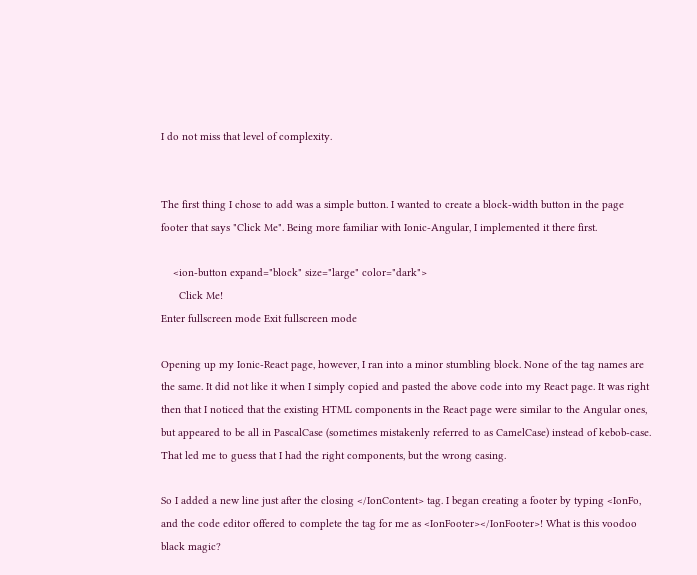I do not miss that level of complexity.


The first thing I chose to add was a simple button. I wanted to create a block-width button in the page footer that says "Click Me". Being more familiar with Ionic-Angular, I implemented it there first.

    <ion-button expand="block" size="large" color="dark">
      Click Me!
Enter fullscreen mode Exit fullscreen mode

Opening up my Ionic-React page, however, I ran into a minor stumbling block. None of the tag names are the same. It did not like it when I simply copied and pasted the above code into my React page. It was right then that I noticed that the existing HTML components in the React page were similar to the Angular ones, but appeared to be all in PascalCase (sometimes mistakenly referred to as CamelCase) instead of kebob-case. That led me to guess that I had the right components, but the wrong casing.

So I added a new line just after the closing </IonContent> tag. I began creating a footer by typing <IonFo, and the code editor offered to complete the tag for me as <IonFooter></IonFooter>! What is this voodoo black magic?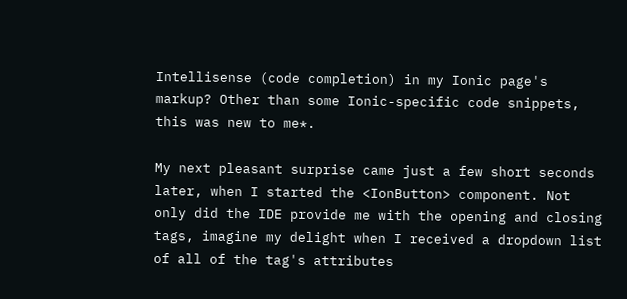Intellisense (code completion) in my Ionic page's markup? Other than some Ionic-specific code snippets, this was new to me*.

My next pleasant surprise came just a few short seconds later, when I started the <IonButton> component. Not only did the IDE provide me with the opening and closing tags, imagine my delight when I received a dropdown list of all of the tag's attributes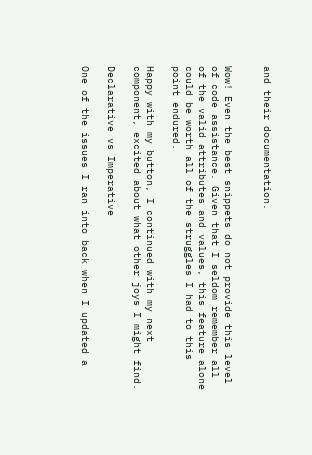and their documentation.


Wow! Even the best snippets do not provide this level of code assistance. Given that I seldom remember all of the valid attributes and values, this feature alone could be worth all of the struggles I had to this point endured.

Happy with my button, I continued with my next component, excited about what other joys I might find.

Declarative vs Imperative

One of the issues I ran into back when I updated a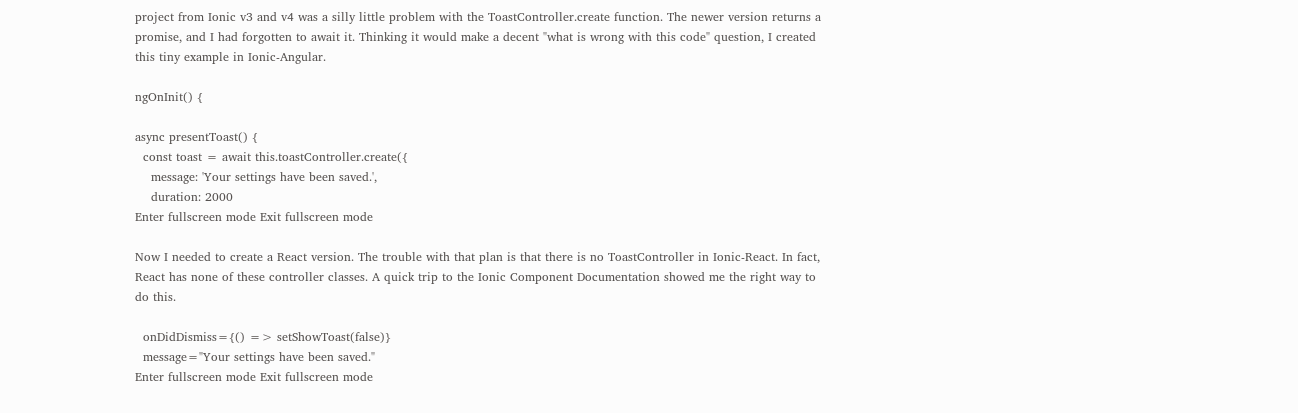project from Ionic v3 and v4 was a silly little problem with the ToastController.create function. The newer version returns a promise, and I had forgotten to await it. Thinking it would make a decent "what is wrong with this code" question, I created this tiny example in Ionic-Angular.

ngOnInit() {

async presentToast() {
  const toast = await this.toastController.create({
    message: 'Your settings have been saved.',
    duration: 2000
Enter fullscreen mode Exit fullscreen mode

Now I needed to create a React version. The trouble with that plan is that there is no ToastController in Ionic-React. In fact, React has none of these controller classes. A quick trip to the Ionic Component Documentation showed me the right way to do this.

  onDidDismiss={() => setShowToast(false)}
  message="Your settings have been saved."
Enter fullscreen mode Exit fullscreen mode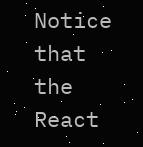Notice that the React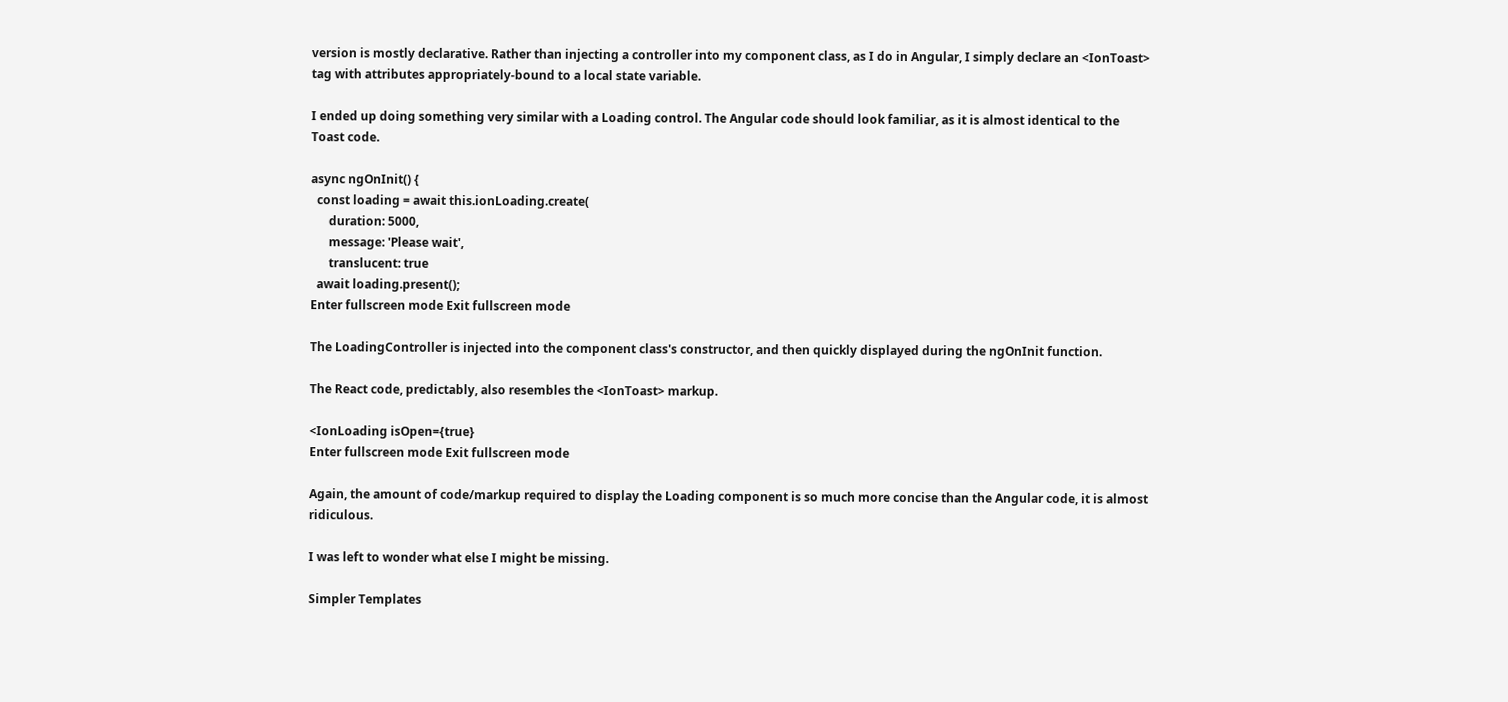version is mostly declarative. Rather than injecting a controller into my component class, as I do in Angular, I simply declare an <IonToast> tag with attributes appropriately-bound to a local state variable.

I ended up doing something very similar with a Loading control. The Angular code should look familiar, as it is almost identical to the Toast code.

async ngOnInit() {
  const loading = await this.ionLoading.create(
      duration: 5000,
      message: 'Please wait',
      translucent: true
  await loading.present();
Enter fullscreen mode Exit fullscreen mode

The LoadingController is injected into the component class's constructor, and then quickly displayed during the ngOnInit function.

The React code, predictably, also resembles the <IonToast> markup.

<IonLoading isOpen={true}
Enter fullscreen mode Exit fullscreen mode

Again, the amount of code/markup required to display the Loading component is so much more concise than the Angular code, it is almost ridiculous.

I was left to wonder what else I might be missing.

Simpler Templates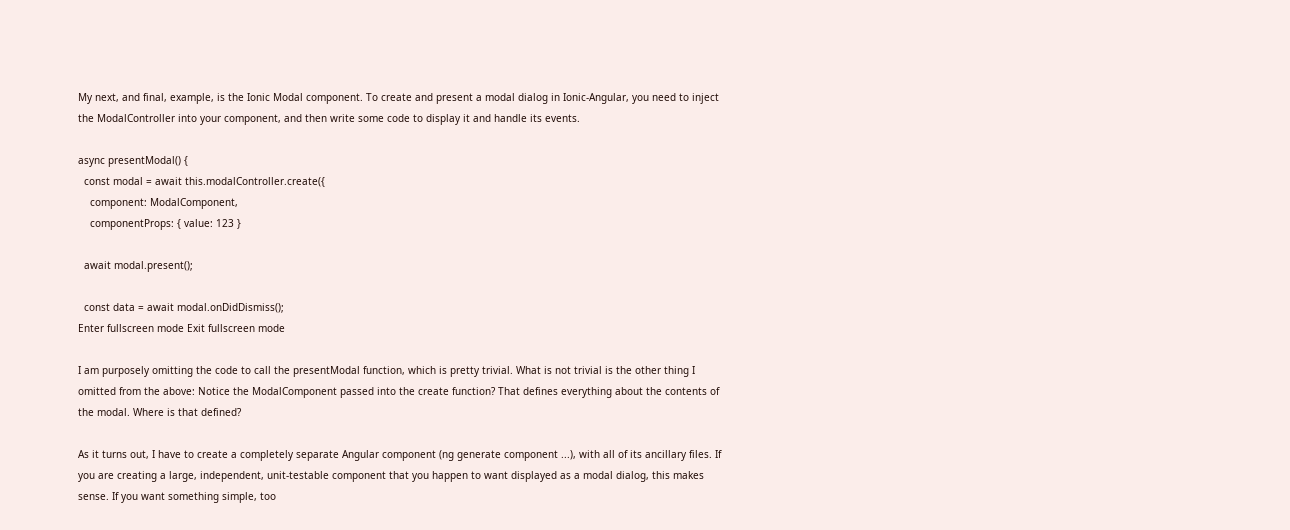My next, and final, example, is the Ionic Modal component. To create and present a modal dialog in Ionic-Angular, you need to inject the ModalController into your component, and then write some code to display it and handle its events.

async presentModal() {
  const modal = await this.modalController.create({
    component: ModalComponent,
    componentProps: { value: 123 }

  await modal.present();

  const data = await modal.onDidDismiss();
Enter fullscreen mode Exit fullscreen mode

I am purposely omitting the code to call the presentModal function, which is pretty trivial. What is not trivial is the other thing I omitted from the above: Notice the ModalComponent passed into the create function? That defines everything about the contents of the modal. Where is that defined?

As it turns out, I have to create a completely separate Angular component (ng generate component ...), with all of its ancillary files. If you are creating a large, independent, unit-testable component that you happen to want displayed as a modal dialog, this makes sense. If you want something simple, too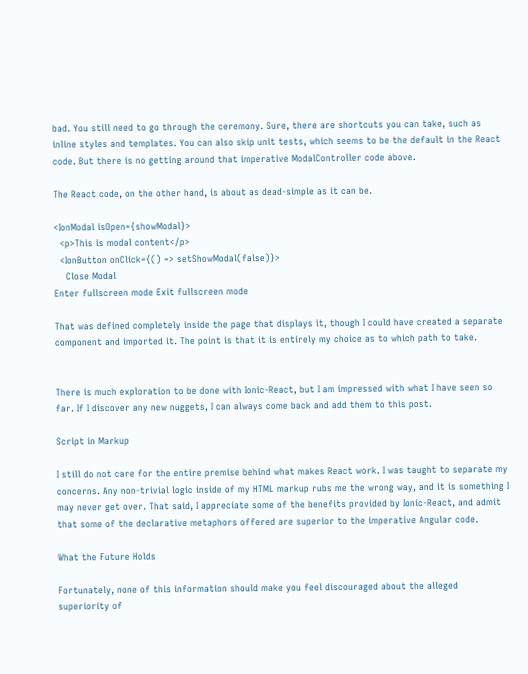bad. You still need to go through the ceremony. Sure, there are shortcuts you can take, such as inline styles and templates. You can also skip unit tests, which seems to be the default in the React code. But there is no getting around that imperative ModalController code above.

The React code, on the other hand, is about as dead-simple as it can be.

<IonModal isOpen={showModal}>
  <p>This is modal content</p>
  <IonButton onClick={() => setShowModal(false)}>
    Close Modal
Enter fullscreen mode Exit fullscreen mode

That was defined completely inside the page that displays it, though I could have created a separate component and imported it. The point is that it is entirely my choice as to which path to take.


There is much exploration to be done with Ionic-React, but I am impressed with what I have seen so far. If I discover any new nuggets, I can always come back and add them to this post.

Script in Markup

I still do not care for the entire premise behind what makes React work. I was taught to separate my concerns. Any non-trivial logic inside of my HTML markup rubs me the wrong way, and it is something I may never get over. That said, I appreciate some of the benefits provided by Ionic-React, and admit that some of the declarative metaphors offered are superior to the imperative Angular code.

What the Future Holds

Fortunately, none of this information should make you feel discouraged about the alleged superiority of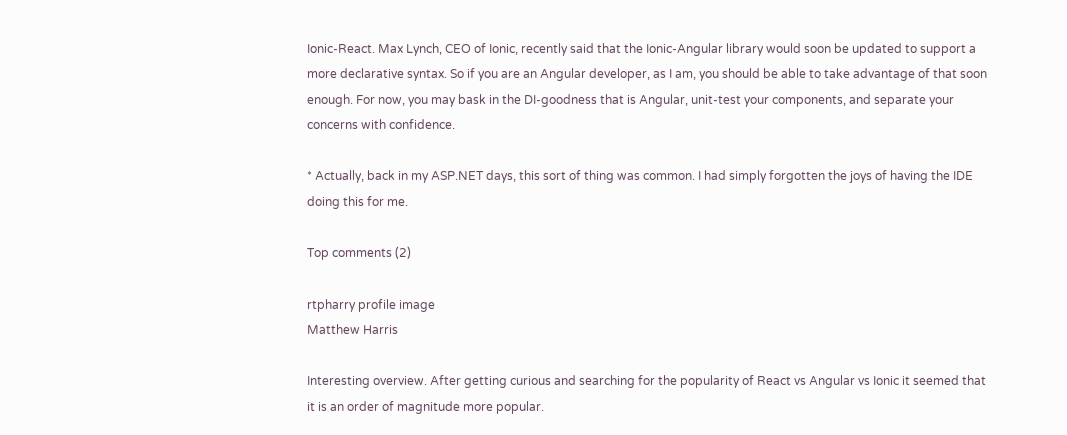Ionic-React. Max Lynch, CEO of Ionic, recently said that the Ionic-Angular library would soon be updated to support a more declarative syntax. So if you are an Angular developer, as I am, you should be able to take advantage of that soon enough. For now, you may bask in the DI-goodness that is Angular, unit-test your components, and separate your concerns with confidence.

* Actually, back in my ASP.NET days, this sort of thing was common. I had simply forgotten the joys of having the IDE doing this for me.

Top comments (2)

rtpharry profile image
Matthew Harris

Interesting overview. After getting curious and searching for the popularity of React vs Angular vs Ionic it seemed that it is an order of magnitude more popular.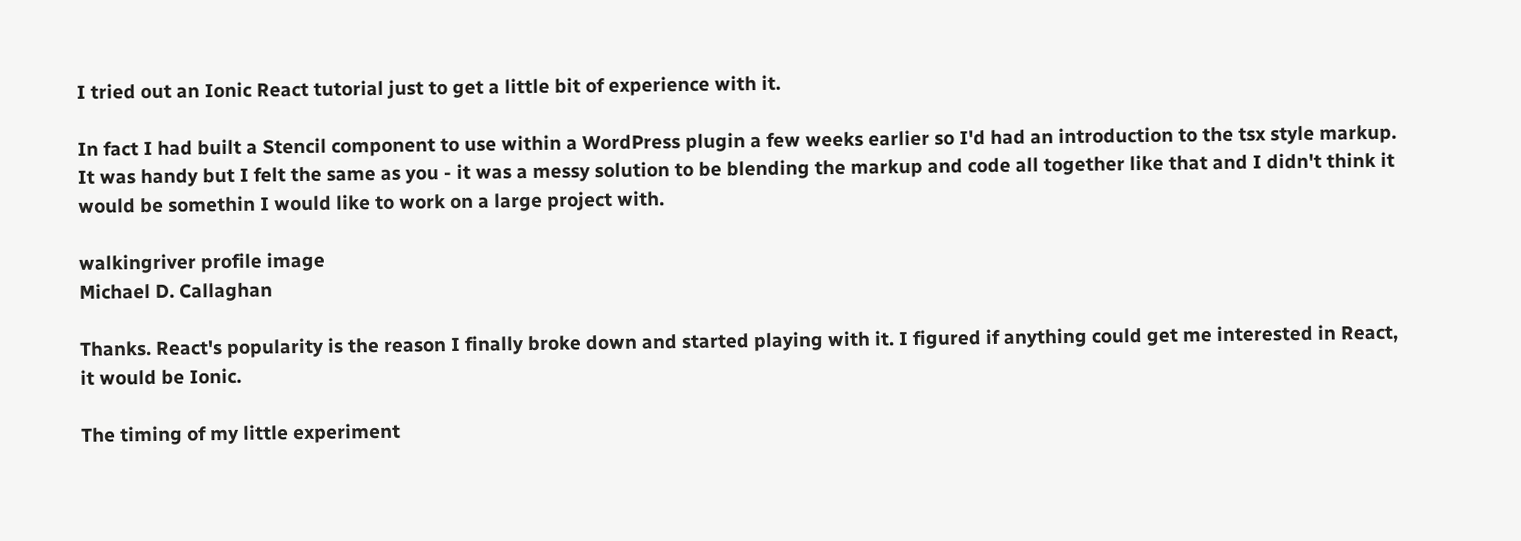I tried out an Ionic React tutorial just to get a little bit of experience with it.

In fact I had built a Stencil component to use within a WordPress plugin a few weeks earlier so I'd had an introduction to the tsx style markup. It was handy but I felt the same as you - it was a messy solution to be blending the markup and code all together like that and I didn't think it would be somethin I would like to work on a large project with.

walkingriver profile image
Michael D. Callaghan

Thanks. React's popularity is the reason I finally broke down and started playing with it. I figured if anything could get me interested in React, it would be Ionic.

The timing of my little experiment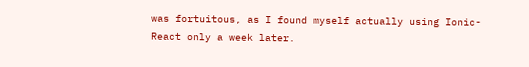was fortuitous, as I found myself actually using Ionic-React only a week later.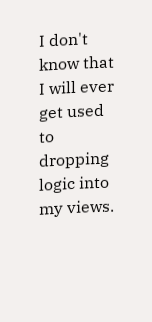I don't know that I will ever get used to dropping logic into my views.